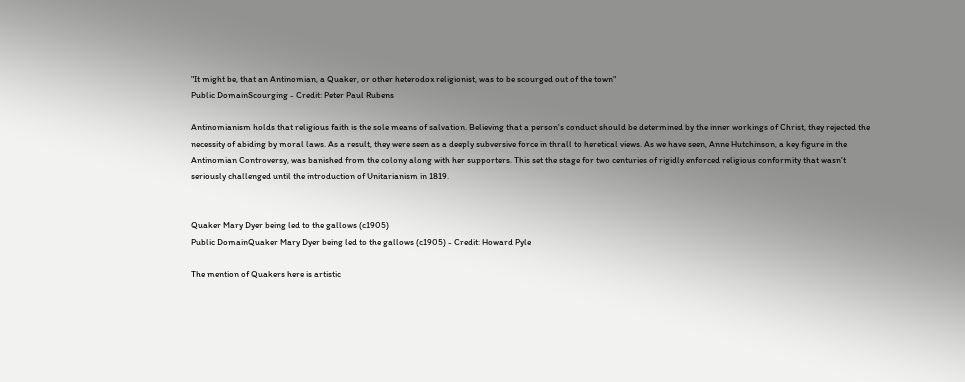"It might be, that an Antinomian, a Quaker, or other heterodox religionist, was to be scourged out of the town"
Public DomainScourging - Credit: Peter Paul Rubens

Antinomianism holds that religious faith is the sole means of salvation. Believing that a person's conduct should be determined by the inner workings of Christ, they rejected the necessity of abiding by moral laws. As a result, they were seen as a deeply subversive force in thrall to heretical views. As we have seen, Anne Hutchinson, a key figure in the Antinomian Controversy, was banished from the colony along with her supporters. This set the stage for two centuries of rigidly enforced religious conformity that wasn’t seriously challenged until the introduction of Unitarianism in 1819.


Quaker Mary Dyer being led to the gallows (c1905)
Public DomainQuaker Mary Dyer being led to the gallows (c1905) - Credit: Howard Pyle

The mention of Quakers here is artistic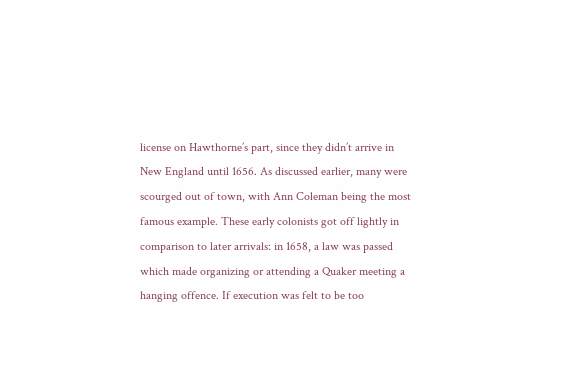license on Hawthorne’s part, since they didn’t arrive in New England until 1656. As discussed earlier, many were scourged out of town, with Ann Coleman being the most famous example. These early colonists got off lightly in comparison to later arrivals: in 1658, a law was passed which made organizing or attending a Quaker meeting a hanging offence. If execution was felt to be too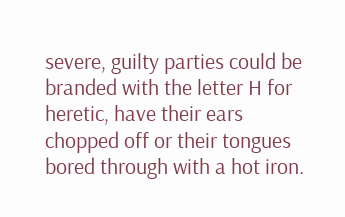severe, guilty parties could be branded with the letter H for heretic, have their ears chopped off or their tongues bored through with a hot iron.